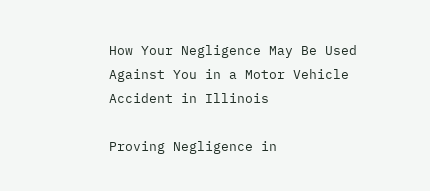How Your Negligence May Be Used Against You in a Motor Vehicle Accident in Illinois

Proving Negligence in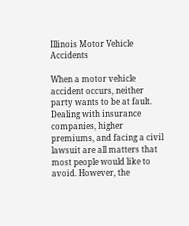Illinois Motor Vehicle Accidents

When a motor vehicle accident occurs, neither party wants to be at fault. Dealing with insurance companies, higher premiums, and facing a civil lawsuit are all matters that most people would like to avoid. However, the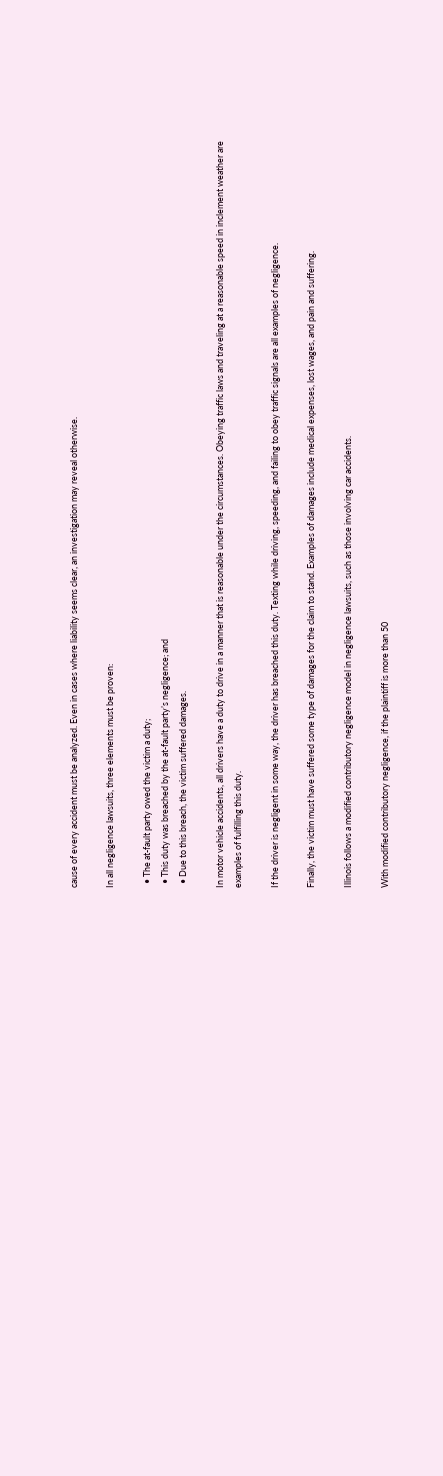cause of every accident must be analyzed. Even in cases where liability seems clear, an investigation may reveal otherwise.

In all negligence lawsuits, three elements must be proven:

  • The at-fault party owed the victim a duty;
  • This duty was breached by the at-fault party’s negligence; and
  • Due to this breach, the victim suffered damages.

In motor vehicle accidents, all drivers have a duty to drive in a manner that is reasonable under the circumstances. Obeying traffic laws and traveling at a reasonable speed in inclement weather are examples of fulfilling this duty.

If the driver is negligent in some way, the driver has breached this duty. Texting while driving, speeding, and failing to obey traffic signals are all examples of negligence.

Finally, the victim must have suffered some type of damages for the claim to stand. Examples of damages include medical expenses, lost wages, and pain and suffering.

Illinois follows a modified contributory negligence model in negligence lawsuits, such as those involving car accidents.

With modified contributory negligence, if the plaintiff is more than 50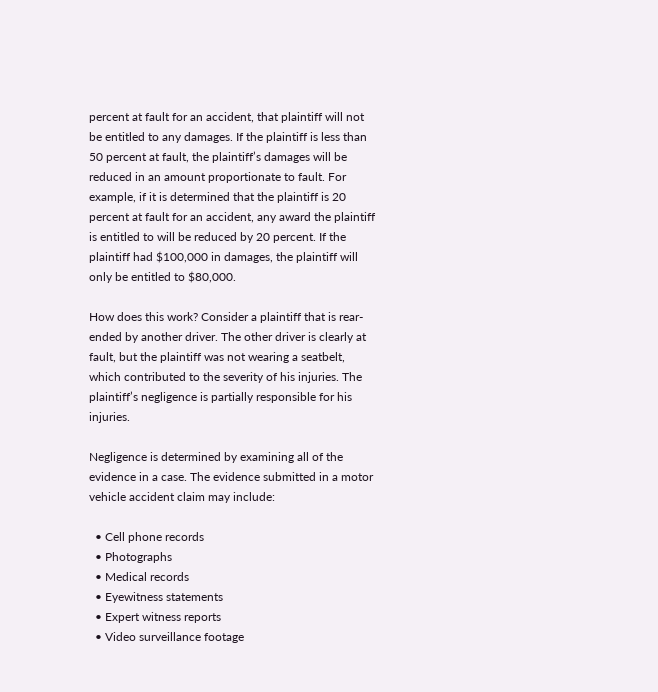percent at fault for an accident, that plaintiff will not be entitled to any damages. If the plaintiff is less than 50 percent at fault, the plaintiff’s damages will be reduced in an amount proportionate to fault. For example, if it is determined that the plaintiff is 20 percent at fault for an accident, any award the plaintiff is entitled to will be reduced by 20 percent. If the plaintiff had $100,000 in damages, the plaintiff will only be entitled to $80,000.

How does this work? Consider a plaintiff that is rear-ended by another driver. The other driver is clearly at fault, but the plaintiff was not wearing a seatbelt, which contributed to the severity of his injuries. The plaintiff’s negligence is partially responsible for his injuries.

Negligence is determined by examining all of the evidence in a case. The evidence submitted in a motor vehicle accident claim may include:

  • Cell phone records
  • Photographs
  • Medical records
  • Eyewitness statements
  • Expert witness reports
  • Video surveillance footage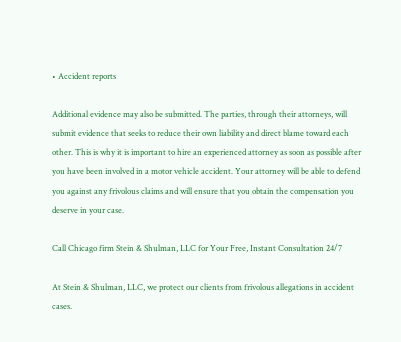• Accident reports

Additional evidence may also be submitted. The parties, through their attorneys, will submit evidence that seeks to reduce their own liability and direct blame toward each other. This is why it is important to hire an experienced attorney as soon as possible after you have been involved in a motor vehicle accident. Your attorney will be able to defend you against any frivolous claims and will ensure that you obtain the compensation you deserve in your case.

Call Chicago firm Stein & Shulman, LLC for Your Free, Instant Consultation 24/7

At Stein & Shulman, LLC, we protect our clients from frivolous allegations in accident cases.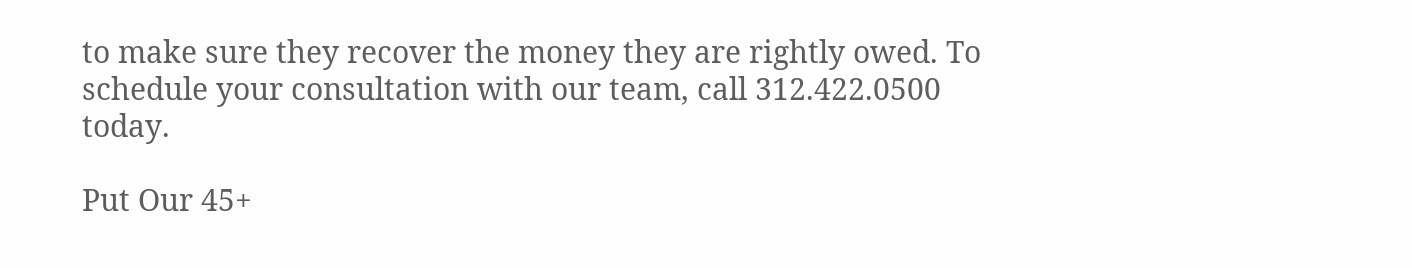to make sure they recover the money they are rightly owed. To schedule your consultation with our team, call 312.422.0500 today.

Put Our 45+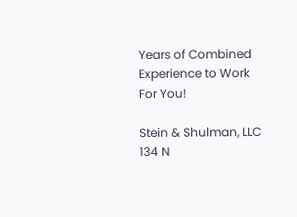Years of Combined Experience to Work For You!

Stein & Shulman, LLC
134 N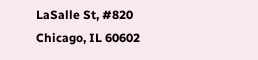LaSalle St, #820
Chicago, IL 60602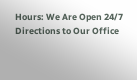Hours: We Are Open 24/7
Directions to Our Office